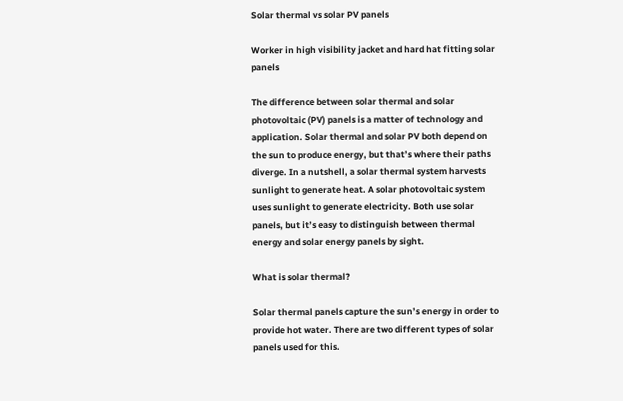Solar thermal vs solar PV panels

Worker in high visibility jacket and hard hat fitting solar panels

The difference between solar thermal and solar photovoltaic (PV) panels is a matter of technology and application. Solar thermal and solar PV both depend on the sun to produce energy, but that’s where their paths diverge. In a nutshell, a solar thermal system harvests sunlight to generate heat. A solar photovoltaic system uses sunlight to generate electricity. Both use solar panels, but it’s easy to distinguish between thermal energy and solar energy panels by sight.

What is solar thermal?

Solar thermal panels capture the sun’s energy in order to provide hot water. There are two different types of solar panels used for this.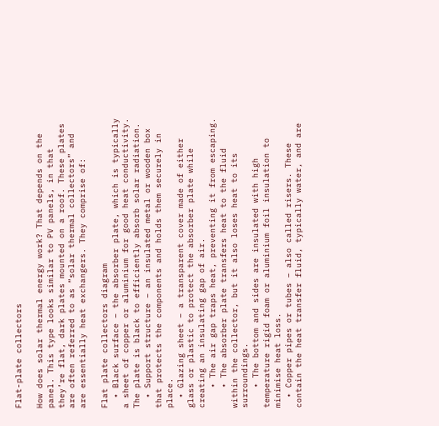Flat-plate collectors

How does solar thermal energy work? That depends on the panel. This type looks similar to PV panels, in that they’re flat, dark plates mounted on a roof. These plates are often referred to as “solar thermal collectors” and are essentially heat exchangers. They comprise of:

Flat plate collectors diagram
  • Black surface – the absorber plate, which is typically a sheet of copper or aluminium for good heat conductivity. The plate is black to efficiently absorb solar radiation.
  • Support structure – an insulated metal or wooden box that protects the components and holds them securely in place.
  • Glazing sheet – a transparent cover made of either glass or plastic to protect the absorber plate while creating an insulating gap of air.
    • The air gap traps heat, preventing it from escaping.
    • The absorber plate transfers heat to the fluid within the collector, but it also loses heat to its surroundings.
    • The bottom and sides are insulated with high temperature rigid foam or aluminium foil insulation to minimise heat loss.
  • Copper pipes or tubes – also called risers. These contain the heat transfer fluid, typically water, and are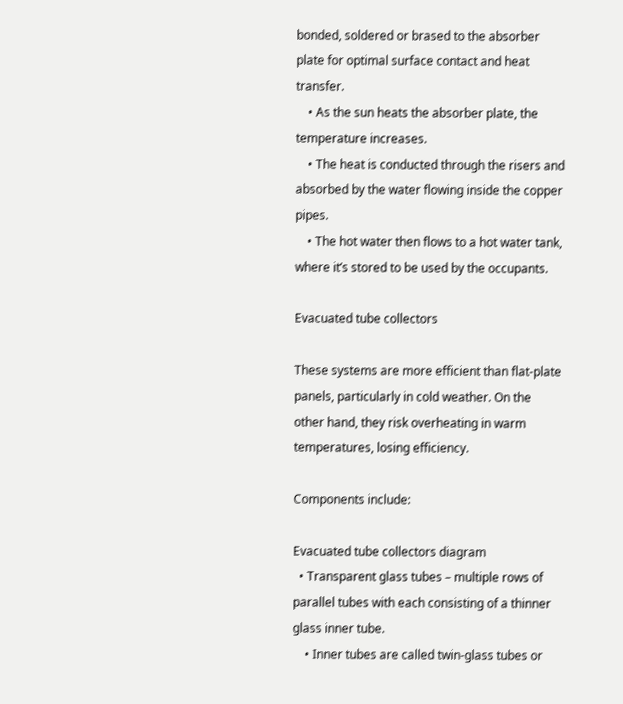bonded, soldered or brased to the absorber plate for optimal surface contact and heat transfer.
    • As the sun heats the absorber plate, the temperature increases.
    • The heat is conducted through the risers and absorbed by the water flowing inside the copper pipes.
    • The hot water then flows to a hot water tank, where it’s stored to be used by the occupants.

Evacuated tube collectors

These systems are more efficient than flat-plate panels, particularly in cold weather. On the other hand, they risk overheating in warm temperatures, losing efficiency.

Components include:

Evacuated tube collectors diagram
  • Transparent glass tubes – multiple rows of parallel tubes with each consisting of a thinner glass inner tube.
    • Inner tubes are called twin-glass tubes or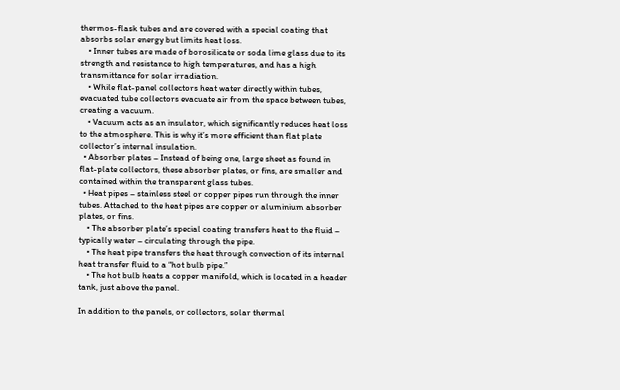thermos-flask tubes and are covered with a special coating that absorbs solar energy but limits heat loss.
    • Inner tubes are made of borosilicate or soda lime glass due to its strength and resistance to high temperatures, and has a high transmittance for solar irradiation.
    • While flat-panel collectors heat water directly within tubes, evacuated tube collectors evacuate air from the space between tubes, creating a vacuum.
    • Vacuum acts as an insulator, which significantly reduces heat loss to the atmosphere. This is why it’s more efficient than flat plate collector’s internal insulation.
  • Absorber plates – Instead of being one, large sheet as found in flat-plate collectors, these absorber plates, or fins, are smaller and contained within the transparent glass tubes.
  • Heat pipes – stainless steel or copper pipes run through the inner tubes. Attached to the heat pipes are copper or aluminium absorber plates, or fins.
    • The absorber plate’s special coating transfers heat to the fluid – typically water – circulating through the pipe.
    • The heat pipe transfers the heat through convection of its internal heat transfer fluid to a “hot bulb pipe.”
    • The hot bulb heats a copper manifold, which is located in a header tank, just above the panel.

In addition to the panels, or collectors, solar thermal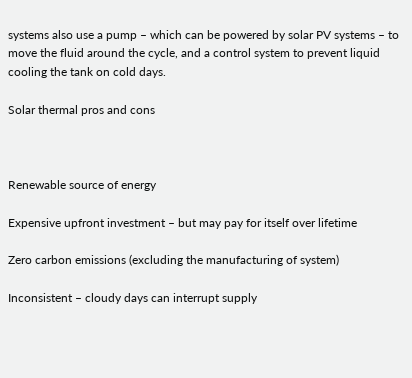systems also use a pump – which can be powered by solar PV systems – to move the fluid around the cycle, and a control system to prevent liquid cooling the tank on cold days.

Solar thermal pros and cons



Renewable source of energy

Expensive upfront investment – but may pay for itself over lifetime

Zero carbon emissions (excluding the manufacturing of system)

Inconsistent – cloudy days can interrupt supply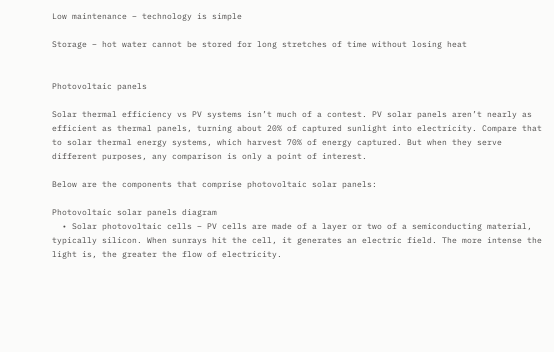Low maintenance – technology is simple

Storage – hot water cannot be stored for long stretches of time without losing heat


Photovoltaic panels

Solar thermal efficiency vs PV systems isn’t much of a contest. PV solar panels aren’t nearly as efficient as thermal panels, turning about 20% of captured sunlight into electricity. Compare that to solar thermal energy systems, which harvest 70% of energy captured. But when they serve different purposes, any comparison is only a point of interest.

Below are the components that comprise photovoltaic solar panels:

Photovoltaic solar panels diagram
  • Solar photovoltaic cells – PV cells are made of a layer or two of a semiconducting material, typically silicon. When sunrays hit the cell, it generates an electric field. The more intense the light is, the greater the flow of electricity.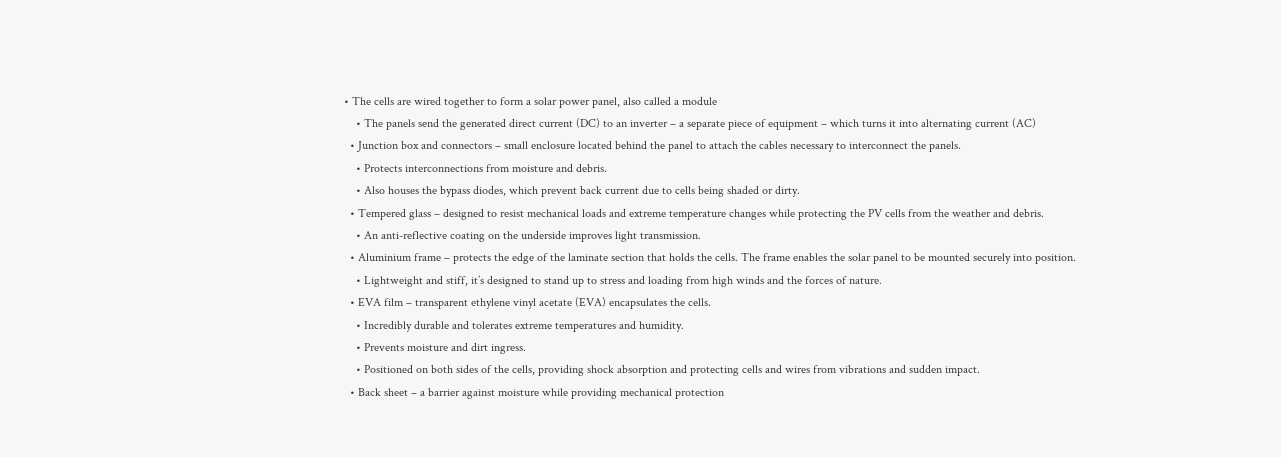• The cells are wired together to form a solar power panel, also called a module
    • The panels send the generated direct current (DC) to an inverter – a separate piece of equipment – which turns it into alternating current (AC)
  • Junction box and connectors – small enclosure located behind the panel to attach the cables necessary to interconnect the panels.
    • Protects interconnections from moisture and debris.
    • Also houses the bypass diodes, which prevent back current due to cells being shaded or dirty.
  • Tempered glass – designed to resist mechanical loads and extreme temperature changes while protecting the PV cells from the weather and debris.
    • An anti-reflective coating on the underside improves light transmission.
  • Aluminium frame – protects the edge of the laminate section that holds the cells. The frame enables the solar panel to be mounted securely into position.
    • Lightweight and stiff, it’s designed to stand up to stress and loading from high winds and the forces of nature.
  • EVA film – transparent ethylene vinyl acetate (EVA) encapsulates the cells.
    • Incredibly durable and tolerates extreme temperatures and humidity.
    • Prevents moisture and dirt ingress.
    • Positioned on both sides of the cells, providing shock absorption and protecting cells and wires from vibrations and sudden impact.
  • Back sheet – a barrier against moisture while providing mechanical protection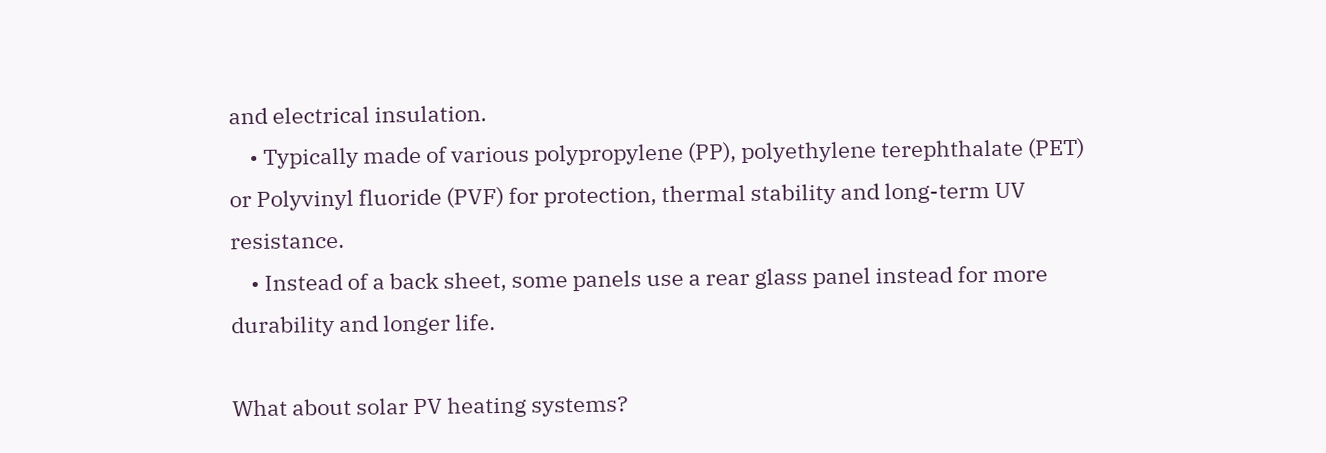and electrical insulation.
    • Typically made of various polypropylene (PP), polyethylene terephthalate (PET) or Polyvinyl fluoride (PVF) for protection, thermal stability and long-term UV resistance.
    • Instead of a back sheet, some panels use a rear glass panel instead for more durability and longer life.

What about solar PV heating systems?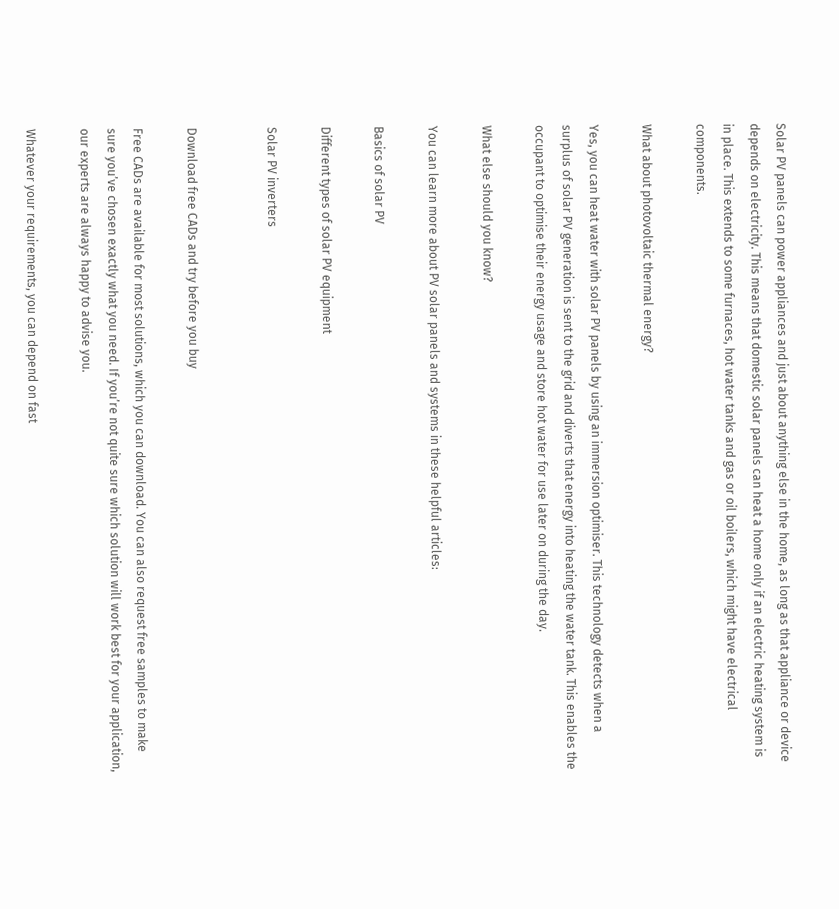Solar PV panels can power appliances and just about anything else in the home, as long as that appliance or device depends on electricity. This means that domestic solar panels can heat a home only if an electric heating system is in place. This extends to some furnaces, hot water tanks and gas or oil boilers, which might have electrical components.

What about photovoltaic thermal energy?

Yes, you can heat water with solar PV panels by using an immersion optimiser. This technology detects when a surplus of solar PV generation is sent to the grid and diverts that energy into heating the water tank. This enables the occupant to optimise their energy usage and store hot water for use later on during the day.

What else should you know?

You can learn more about PV solar panels and systems in these helpful articles:

Basics of solar PV

Different types of solar PV equipment

Solar PV inverters


Download free CADs and try before you buy

Free CADs are available for most solutions, which you can download. You can also request free samples to make sure you’ve chosen exactly what you need. If you’re not quite sure which solution will work best for your application, our experts are always happy to advise you.

Whatever your requirements, you can depend on fast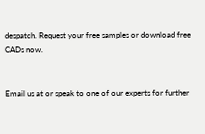despatch. Request your free samples or download free CADs now.


Email us at or speak to one of our experts for further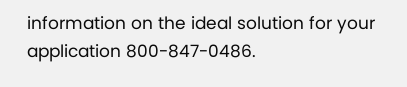information on the ideal solution for your application 800-847-0486.